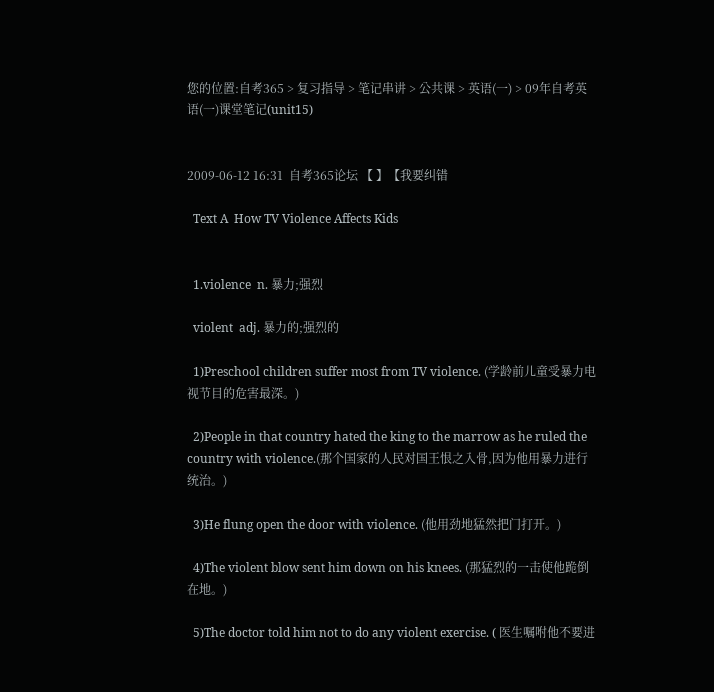您的位置:自考365 > 复习指导 > 笔记串讲 > 公共课 > 英语(一) > 09年自考英语(一)课堂笔记(unit15)


2009-06-12 16:31  自考365论坛 【 】【我要纠错

  Text A  How TV Violence Affects Kids


  1.violence  n. 暴力;强烈

  violent  adj. 暴力的;强烈的

  1)Preschool children suffer most from TV violence. (学龄前儿童受暴力电视节目的危害最深。)

  2)People in that country hated the king to the marrow as he ruled the country with violence.(那个国家的人民对国王恨之入骨,因为他用暴力进行统治。)

  3)He flung open the door with violence. (他用劲地猛然把门打开。)

  4)The violent blow sent him down on his knees. (那猛烈的一击使他跪倒在地。)

  5)The doctor told him not to do any violent exercise. ( 医生嘱咐他不要进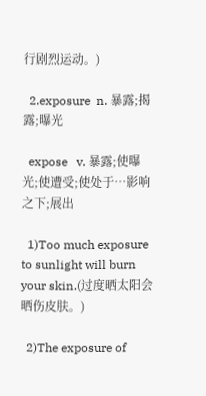行剧烈运动。)

  2.exposure  n. 暴露;揭露;曝光

  expose   v. 暴露;使曝光;使遭受;使处于…影响之下;展出

  1)Too much exposure to sunlight will burn your skin.(过度晒太阳会晒伤皮肤。)

  2)The exposure of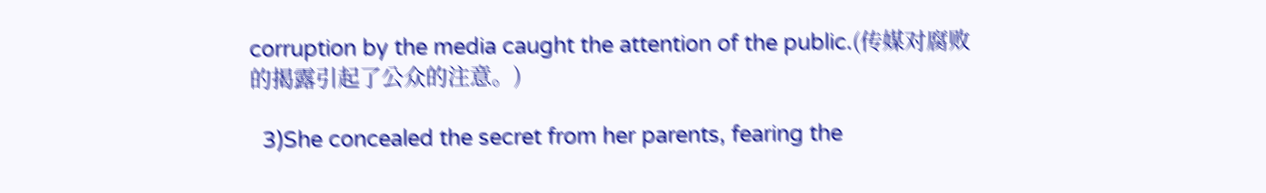corruption by the media caught the attention of the public.(传媒对腐败的揭露引起了公众的注意。)

  3)She concealed the secret from her parents, fearing the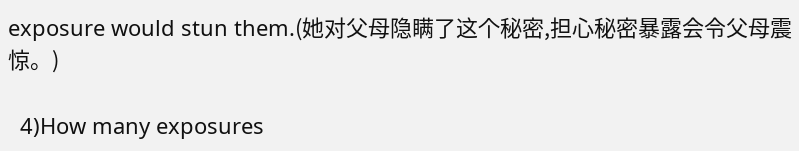exposure would stun them.(她对父母隐瞒了这个秘密,担心秘密暴露会令父母震惊。)

  4)How many exposures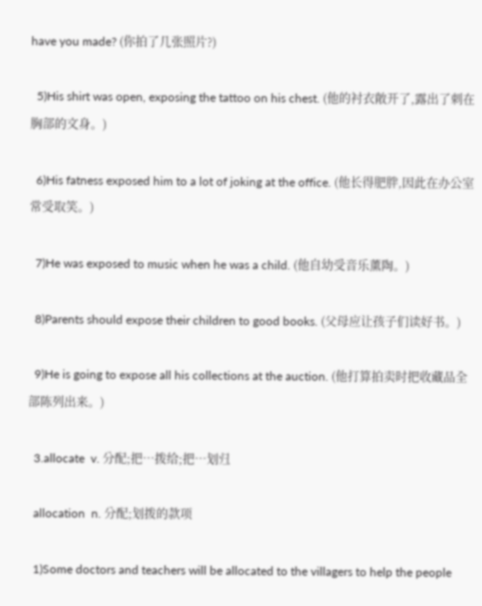have you made? (你拍了几张照片?)

  5)His shirt was open, exposing the tattoo on his chest. (他的衬衣敞开了,露出了刺在胸部的文身。)

  6)His fatness exposed him to a lot of joking at the office. (他长得肥胖,因此在办公室常受取笑。)

  7)He was exposed to music when he was a child. (他自幼受音乐薰陶。)

  8)Parents should expose their children to good books. (父母应让孩子们读好书。)

  9)He is going to expose all his collections at the auction. (他打算拍卖时把收藏品全部陈列出来。)

  3.allocate  v. 分配;把…拨给;把…划归

  allocation  n. 分配;划拨的款项

  1)Some doctors and teachers will be allocated to the villagers to help the people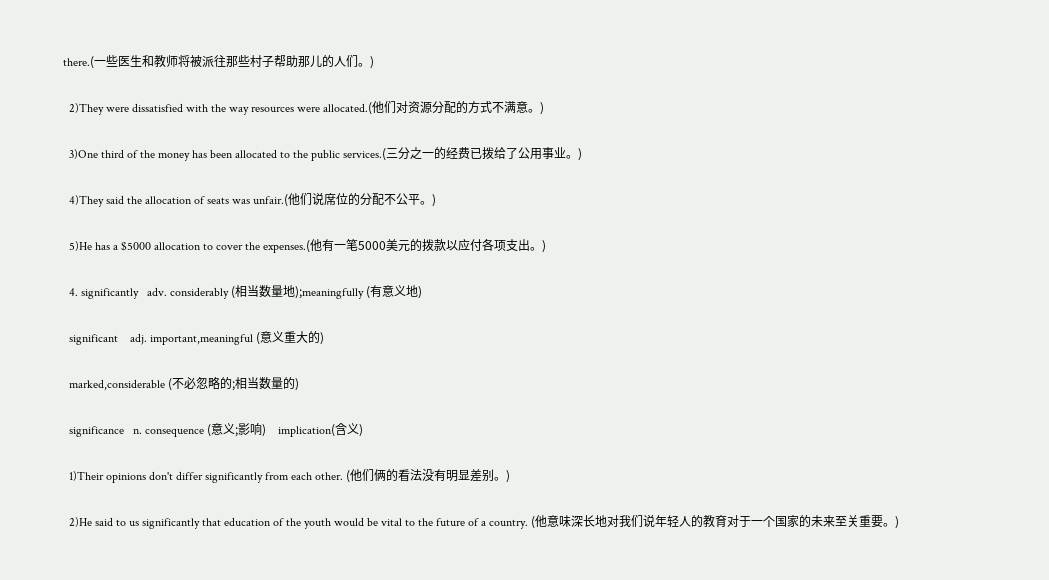there.(一些医生和教师将被派往那些村子帮助那儿的人们。)

  2)They were dissatisfied with the way resources were allocated.(他们对资源分配的方式不满意。)

  3)One third of the money has been allocated to the public services.(三分之一的经费已拨给了公用事业。)

  4)They said the allocation of seats was unfair.(他们说席位的分配不公平。)

  5)He has a $5000 allocation to cover the expenses.(他有一笔5000美元的拨款以应付各项支出。)

  4. significantly   adv. considerably (相当数量地);meaningfully (有意义地)

  significant    adj. important,meaningful (意义重大的)

  marked,considerable (不必忽略的;相当数量的)

  significance   n. consequence (意义;影响)    implication(含义)

  1)Their opinions don't differ significantly from each other. (他们俩的看法没有明显差别。)

  2)He said to us significantly that education of the youth would be vital to the future of a country. (他意味深长地对我们说年轻人的教育对于一个国家的未来至关重要。)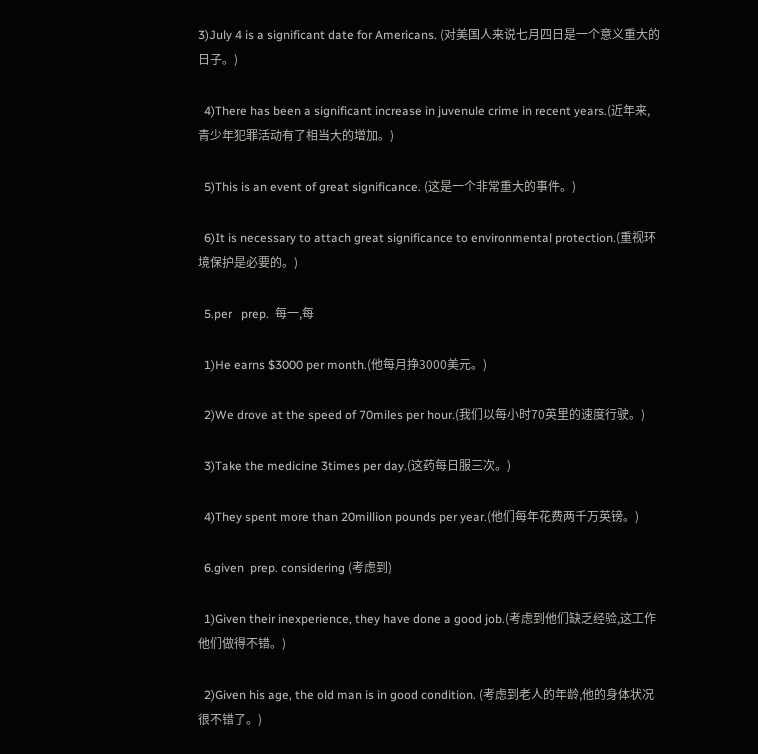3)July 4 is a significant date for Americans. (对美国人来说七月四日是一个意义重大的日子。)

  4)There has been a significant increase in juvenule crime in recent years.(近年来,青少年犯罪活动有了相当大的增加。)

  5)This is an event of great significance. (这是一个非常重大的事件。)

  6)It is necessary to attach great significance to environmental protection.(重视环境保护是必要的。)

  5.per   prep.  每一,每

  1)He earns $3000 per month.(他每月挣3000美元。)

  2)We drove at the speed of 70miles per hour.(我们以每小时70英里的速度行驶。)

  3)Take the medicine 3times per day.(这药每日服三次。)

  4)They spent more than 20million pounds per year.(他们每年花费两千万英镑。)

  6.given  prep. considering (考虑到)

  1)Given their inexperience, they have done a good job.(考虑到他们缺乏经验,这工作他们做得不错。)

  2)Given his age, the old man is in good condition. (考虑到老人的年龄,他的身体状况很不错了。)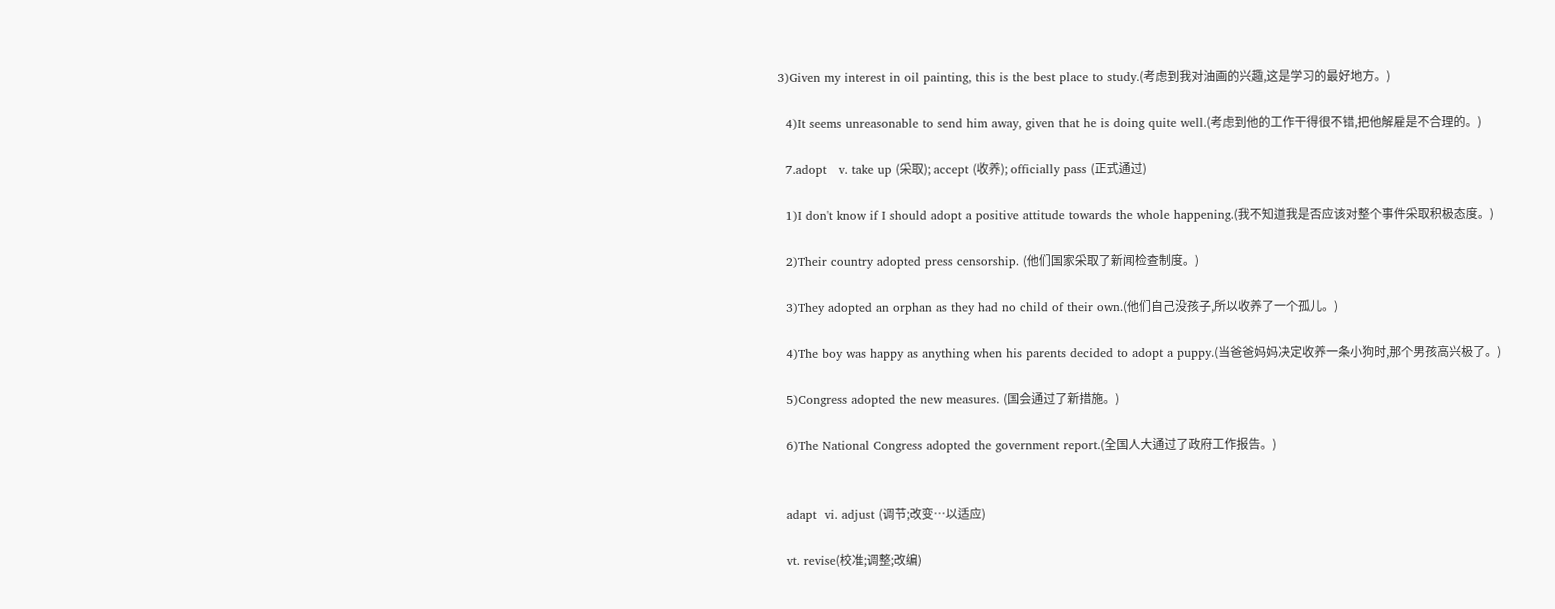3)Given my interest in oil painting, this is the best place to study.(考虑到我对油画的兴趣,这是学习的最好地方。)

  4)It seems unreasonable to send him away, given that he is doing quite well.(考虑到他的工作干得很不错,把他解雇是不合理的。)

  7.adopt   v. take up (采取); accept (收养); officially pass (正式通过)

  1)I don't know if I should adopt a positive attitude towards the whole happening.(我不知道我是否应该对整个事件采取积极态度。)

  2)Their country adopted press censorship. (他们国家采取了新闻检查制度。)

  3)They adopted an orphan as they had no child of their own.(他们自己没孩子,所以收养了一个孤儿。)

  4)The boy was happy as anything when his parents decided to adopt a puppy.(当爸爸妈妈决定收养一条小狗时,那个男孩高兴极了。)

  5)Congress adopted the new measures. (国会通过了新措施。)

  6)The National Congress adopted the government report.(全国人大通过了政府工作报告。)


  adapt  vi. adjust (调节;改变…以适应)

  vt. revise(校准;调整;改编)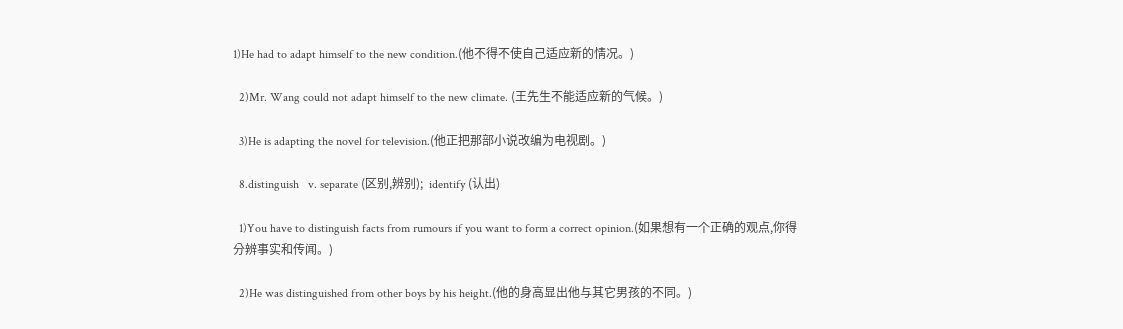1)He had to adapt himself to the new condition.(他不得不使自己适应新的情况。)

  2)Mr. Wang could not adapt himself to the new climate. (王先生不能适应新的气候。)

  3)He is adapting the novel for television.(他正把那部小说改编为电视剧。)

  8.distinguish   v. separate (区别,辨别);  identify (认出)

  1)You have to distinguish facts from rumours if you want to form a correct opinion.(如果想有一个正确的观点,你得分辨事实和传闻。)

  2)He was distinguished from other boys by his height.(他的身高显出他与其它男孩的不同。)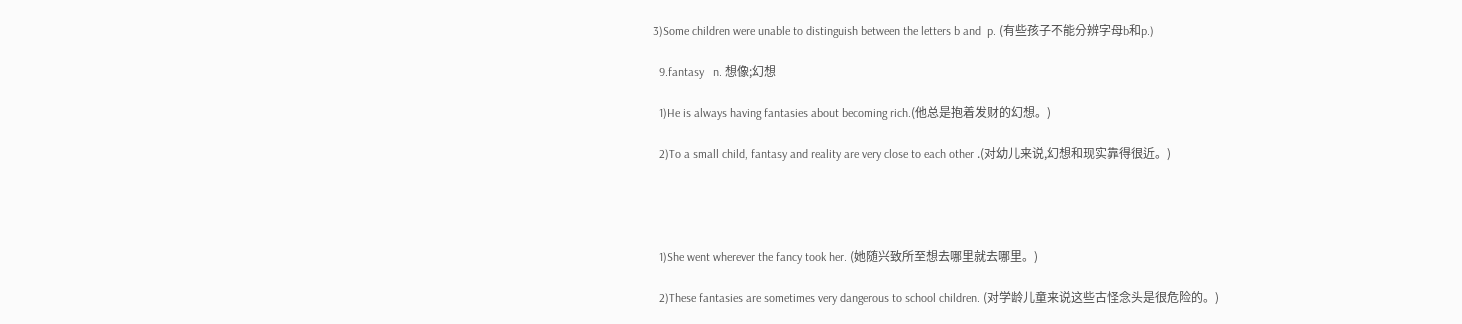3)Some children were unable to distinguish between the letters b and  p. (有些孩子不能分辨字母b和p.)

  9.fantasy   n. 想像;幻想

  1)He is always having fantasies about becoming rich.(他总是抱着发财的幻想。)

  2)To a small child, fantasy and reality are very close to each other .(对幼儿来说,幻想和现实靠得很近。)




  1)She went wherever the fancy took her. (她随兴致所至想去哪里就去哪里。)

  2)These fantasies are sometimes very dangerous to school children. (对学龄儿童来说这些古怪念头是很危险的。)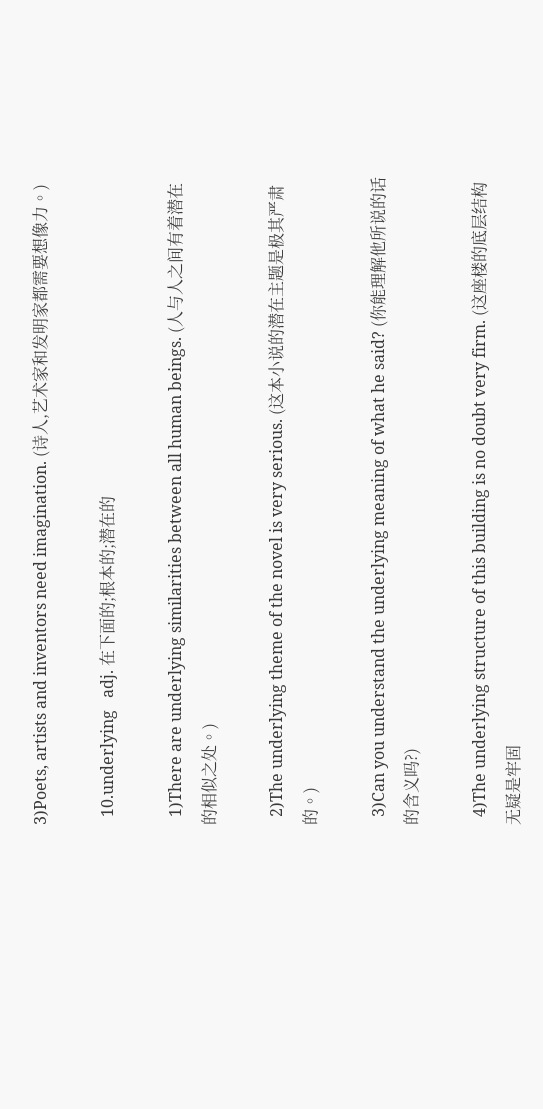3)Poets, artists and inventors need imagination. (诗人,艺术家和发明家都需要想像力。)

  10.underlying   adj. 在下面的;根本的;潜在的

  1)There are underlying similarities between all human beings. (人与人之间有着潜在的相似之处。)

  2)The underlying theme of the novel is very serious. (这本小说的潜在主题是极其严肃的。)

  3)Can you understand the underlying meaning of what he said? (你能理解他所说的话的含义吗?)

  4)The underlying structure of this building is no doubt very firm. (这座楼的底层结构无疑是牢固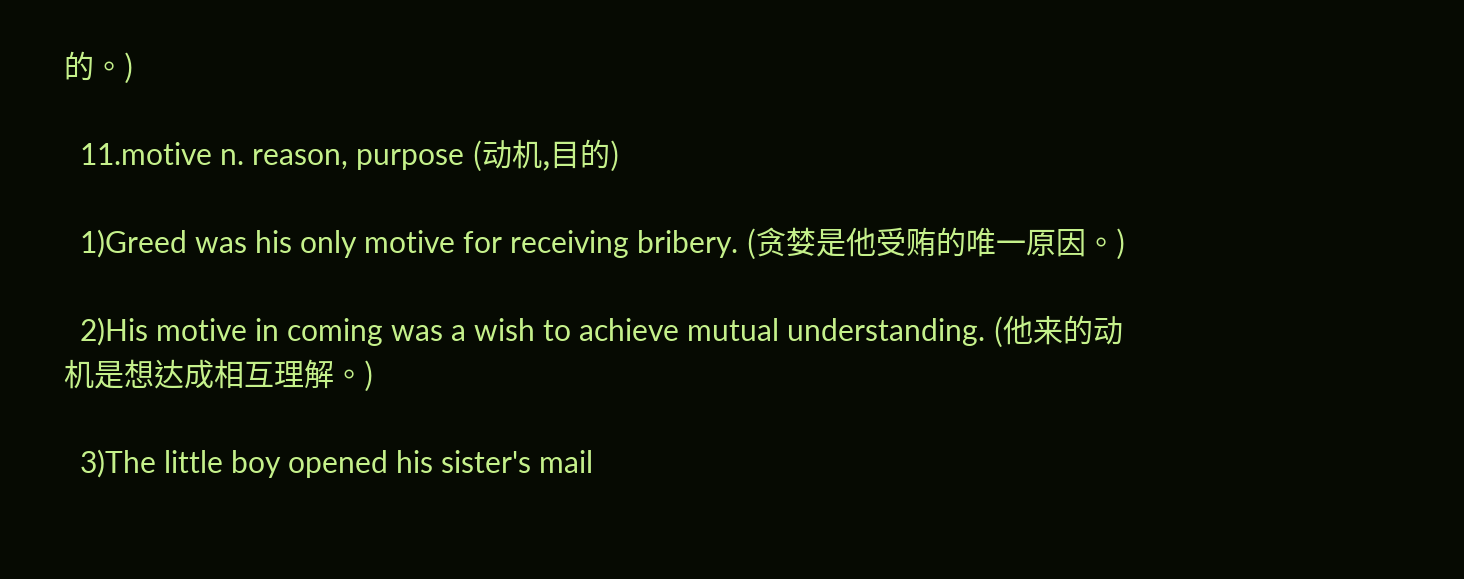的。)

  11.motive n. reason, purpose (动机,目的)

  1)Greed was his only motive for receiving bribery. (贪婪是他受贿的唯一原因。)

  2)His motive in coming was a wish to achieve mutual understanding. (他来的动机是想达成相互理解。)

  3)The little boy opened his sister's mail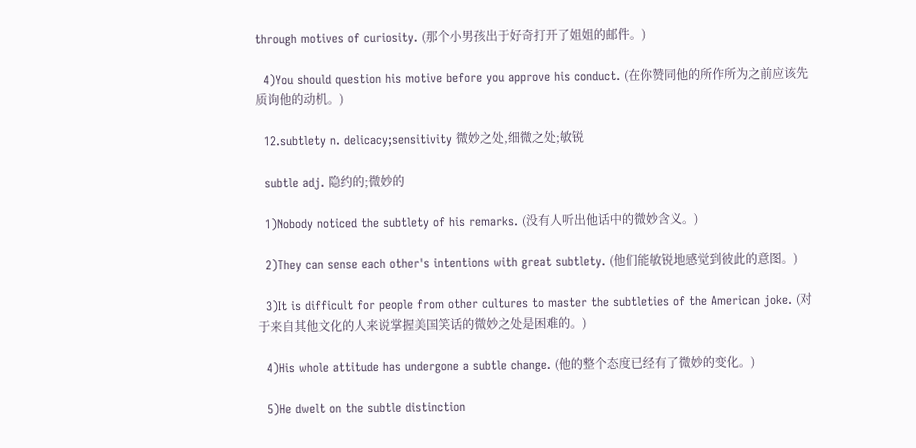through motives of curiosity. (那个小男孩出于好奇打开了姐姐的邮件。)

  4)You should question his motive before you approve his conduct. (在你赞同他的所作所为之前应该先质询他的动机。)

  12.subtlety n. delicacy;sensitivity 微妙之处,细微之处;敏锐

  subtle adj. 隐约的;微妙的

  1)Nobody noticed the subtlety of his remarks. (没有人听出他话中的微妙含义。)

  2)They can sense each other's intentions with great subtlety. (他们能敏锐地感觉到彼此的意图。)

  3)It is difficult for people from other cultures to master the subtleties of the American joke. (对于来自其他文化的人来说掌握美国笑话的微妙之处是困难的。)

  4)His whole attitude has undergone a subtle change. (他的整个态度已经有了微妙的变化。)

  5)He dwelt on the subtle distinction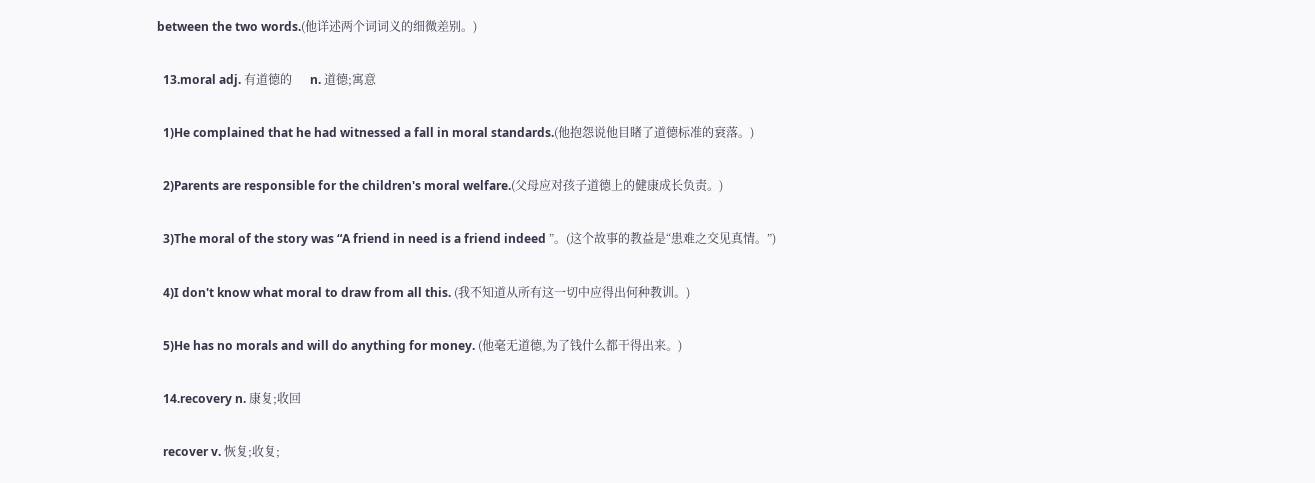between the two words.(他详述两个词词义的细微差别。)

  13.moral adj. 有道德的      n. 道德;寓意

  1)He complained that he had witnessed a fall in moral standards.(他抱怨说他目睹了道德标准的衰落。)

  2)Parents are responsible for the children's moral welfare.(父母应对孩子道德上的健康成长负责。)

  3)The moral of the story was “A friend in need is a friend indeed ”。(这个故事的教益是“患难之交见真情。”)

  4)I don't know what moral to draw from all this. (我不知道从所有这一切中应得出何种教训。)

  5)He has no morals and will do anything for money. (他毫无道德,为了钱什么都干得出来。)

  14.recovery n. 康复;收回

  recover v. 恢复;收复;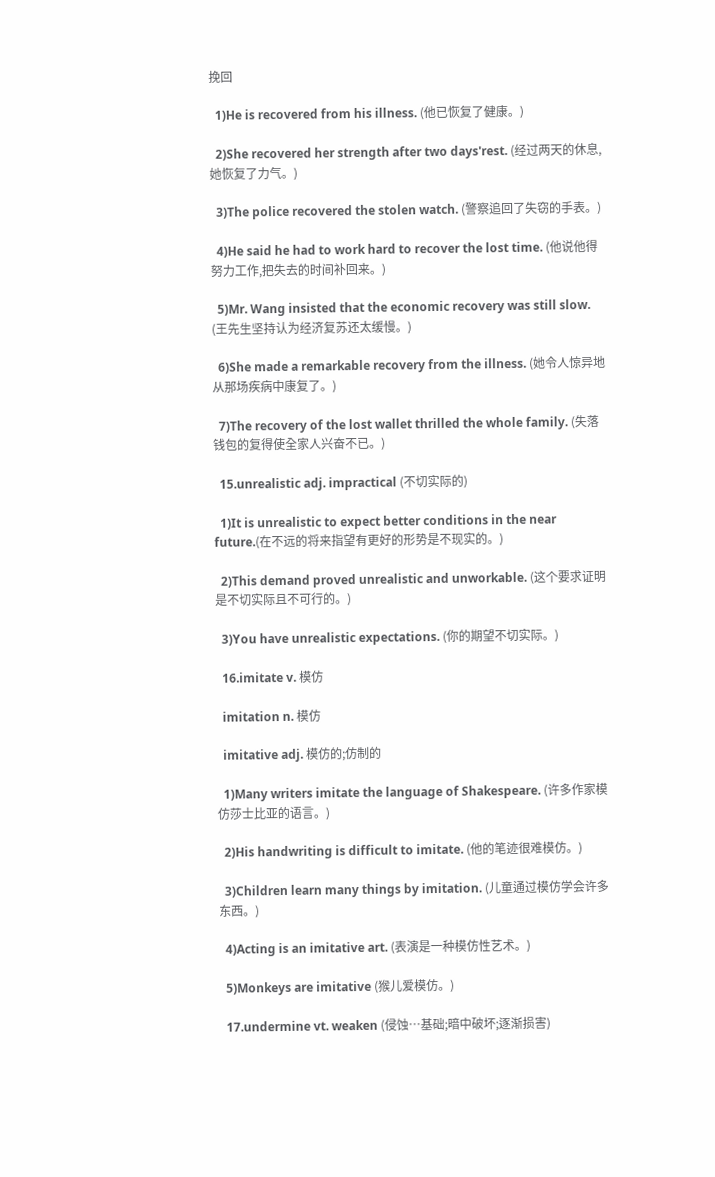挽回

  1)He is recovered from his illness. (他已恢复了健康。)

  2)She recovered her strength after two days'rest. (经过两天的休息,她恢复了力气。)

  3)The police recovered the stolen watch. (警察追回了失窃的手表。)

  4)He said he had to work hard to recover the lost time. (他说他得努力工作,把失去的时间补回来。)

  5)Mr. Wang insisted that the economic recovery was still slow. (王先生坚持认为经济复苏还太缓慢。)

  6)She made a remarkable recovery from the illness. (她令人惊异地从那场疾病中康复了。)

  7)The recovery of the lost wallet thrilled the whole family. (失落钱包的复得使全家人兴奋不已。)

  15.unrealistic adj. impractical (不切实际的)

  1)It is unrealistic to expect better conditions in the near future.(在不远的将来指望有更好的形势是不现实的。)

  2)This demand proved unrealistic and unworkable. (这个要求证明是不切实际且不可行的。)

  3)You have unrealistic expectations. (你的期望不切实际。)

  16.imitate v. 模仿

  imitation n. 模仿

  imitative adj. 模仿的;仿制的

  1)Many writers imitate the language of Shakespeare. (许多作家模仿莎士比亚的语言。)

  2)His handwriting is difficult to imitate. (他的笔迹很难模仿。)

  3)Children learn many things by imitation. (儿童通过模仿学会许多东西。)

  4)Acting is an imitative art. (表演是一种模仿性艺术。)

  5)Monkeys are imitative (猴儿爱模仿。)

  17.undermine vt. weaken (侵蚀…基础;暗中破坏;逐渐损害)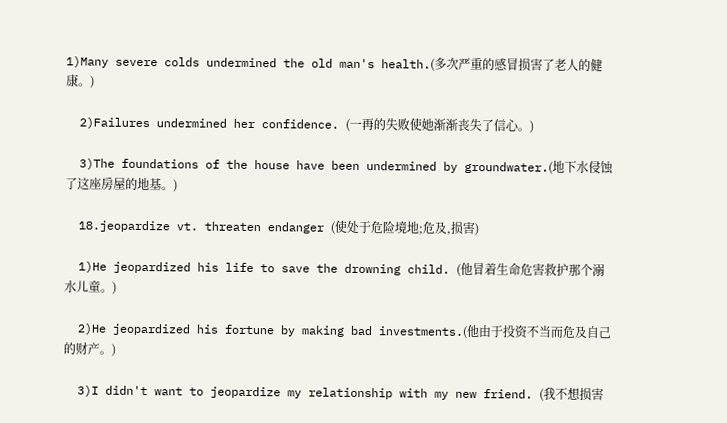1)Many severe colds undermined the old man's health.(多次严重的感冒损害了老人的健康。)

  2)Failures undermined her confidence. (一再的失败使她渐渐丧失了信心。)

  3)The foundations of the house have been undermined by groundwater.(地下水侵蚀了这座房屋的地基。)

  18.jeopardize vt. threaten endanger (使处于危险境地;危及,损害)

  1)He jeopardized his life to save the drowning child. (他冒着生命危害救护那个溺水儿童。)

  2)He jeopardized his fortune by making bad investments.(他由于投资不当而危及自己的财产。)

  3)I didn't want to jeopardize my relationship with my new friend. (我不想损害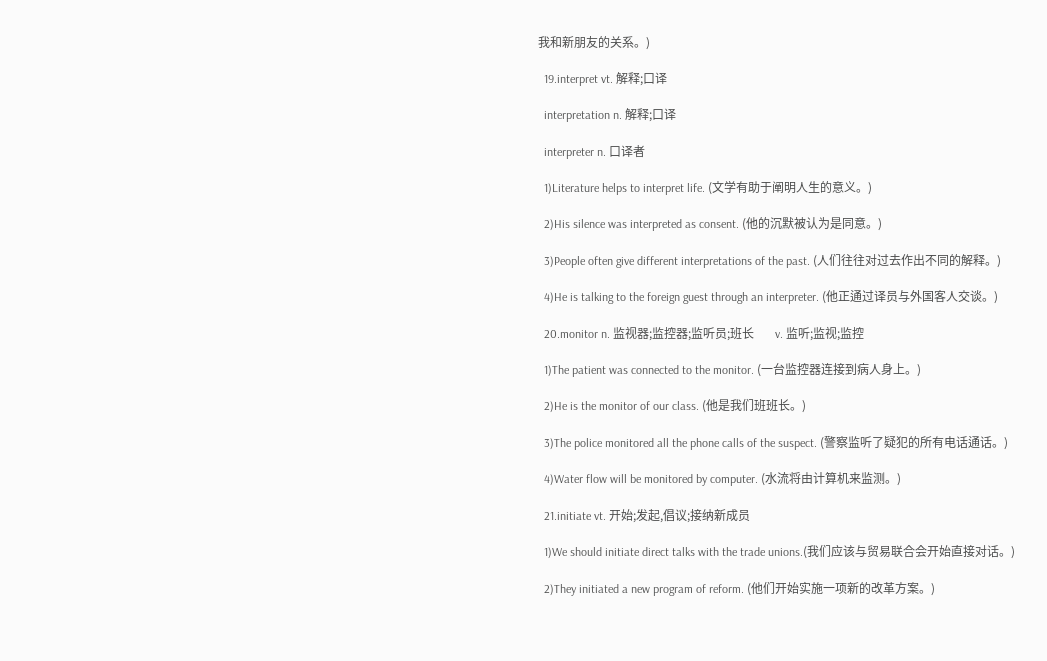我和新朋友的关系。)

  19.interpret vt. 解释;口译

  interpretation n. 解释;口译

  interpreter n. 口译者

  1)Literature helps to interpret life. (文学有助于阐明人生的意义。)

  2)His silence was interpreted as consent. (他的沉默被认为是同意。)

  3)People often give different interpretations of the past. (人们往往对过去作出不同的解释。)

  4)He is talking to the foreign guest through an interpreter. (他正通过译员与外国客人交谈。)

  20.monitor n. 监视器;监控器;监听员;班长       v. 监听;监视;监控

  1)The patient was connected to the monitor. (一台监控器连接到病人身上。)

  2)He is the monitor of our class. (他是我们班班长。)

  3)The police monitored all the phone calls of the suspect. (警察监听了疑犯的所有电话通话。)

  4)Water flow will be monitored by computer. (水流将由计算机来监测。)

  21.initiate vt. 开始;发起,倡议;接纳新成员

  1)We should initiate direct talks with the trade unions.(我们应该与贸易联合会开始直接对话。)

  2)They initiated a new program of reform. (他们开始实施一项新的改革方案。)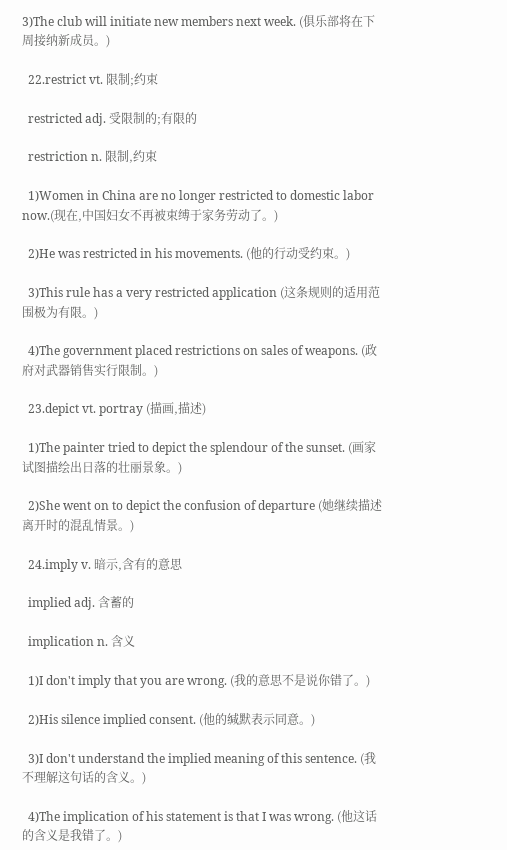3)The club will initiate new members next week. (俱乐部将在下周接纳新成员。)

  22.restrict vt. 限制;约束

  restricted adj. 受限制的;有限的

  restriction n. 限制,约束

  1)Women in China are no longer restricted to domestic labor now.(现在,中国妇女不再被束缚于家务劳动了。)

  2)He was restricted in his movements. (他的行动受约束。)

  3)This rule has a very restricted application (这条规则的适用范围极为有限。)

  4)The government placed restrictions on sales of weapons. (政府对武器销售实行限制。)

  23.depict vt. portray (描画,描述)

  1)The painter tried to depict the splendour of the sunset. (画家试图描绘出日落的壮丽景象。)

  2)She went on to depict the confusion of departure (她继续描述离开时的混乱情景。)

  24.imply v. 暗示,含有的意思

  implied adj. 含蓄的

  implication n. 含义

  1)I don't imply that you are wrong. (我的意思不是说你错了。)

  2)His silence implied consent. (他的缄默表示同意。)

  3)I don't understand the implied meaning of this sentence. (我不理解这句话的含义。)

  4)The implication of his statement is that I was wrong. (他这话的含义是我错了。)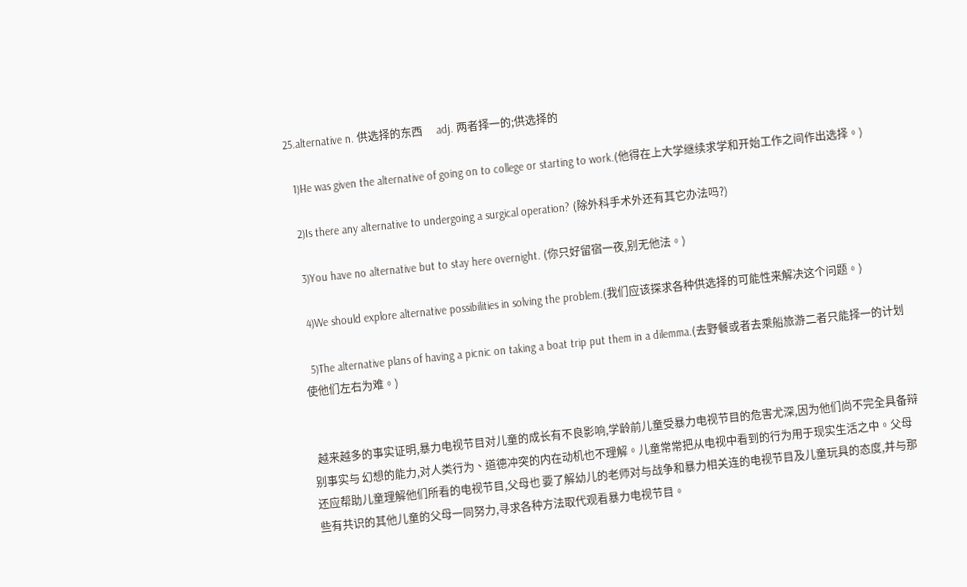25.alternative n. 供选择的东西       adj. 两者择一的;供选择的

  1)He was given the alternative of going on to college or starting to work.(他得在上大学继续求学和开始工作之间作出选择。)

  2)Is there any alternative to undergoing a surgical operation? (除外科手术外还有其它办法吗?)

  3)You have no alternative but to stay here overnight. (你只好留宿一夜,别无他法。)

  4)We should explore alternative possibilities in solving the problem.(我们应该探求各种供选择的可能性来解决这个问题。)

  5)The alternative plans of having a picnic on taking a boat trip put them in a dilemma.(去野餐或者去乘船旅游二者只能择一的计划使他们左右为难。)


  越来越多的事实证明,暴力电视节目对儿童的成长有不良影响,学龄前儿童受暴力电视节目的危害尤深,因为他们尚不完全具备辩别事实与 幻想的能力,对人类行为、道德冲突的内在动机也不理解。儿童常常把从电视中看到的行为用于现实生活之中。父母还应帮助儿童理解他们所看的电视节目,父母也 要了解幼儿的老师对与战争和暴力相关连的电视节目及儿童玩具的态度,并与那些有共识的其他儿童的父母一同努力,寻求各种方法取代观看暴力电视节目。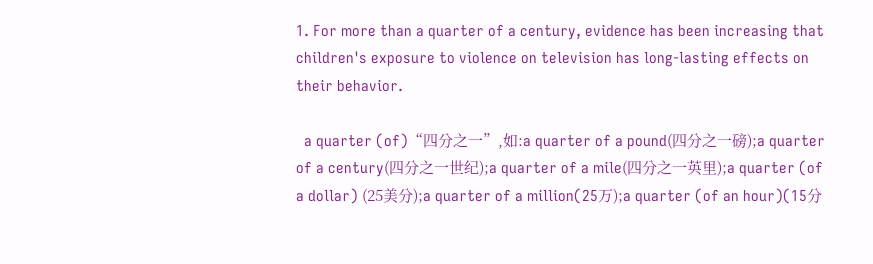1. For more than a quarter of a century, evidence has been increasing that children's exposure to violence on television has long-lasting effects on their behavior.

  a quarter (of)“四分之一”,如:a quarter of a pound(四分之一磅);a quarter of a century(四分之一世纪);a quarter of a mile(四分之一英里);a quarter (of a dollar) (25美分);a quarter of a million(25万);a quarter (of an hour)(15分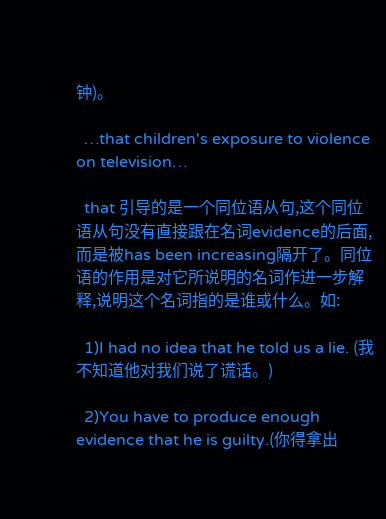钟)。

  …that children's exposure to violence on television…

  that 引导的是一个同位语从句,这个同位语从句没有直接跟在名词evidence的后面,而是被has been increasing隔开了。同位语的作用是对它所说明的名词作进一步解释,说明这个名词指的是谁或什么。如:

  1)I had no idea that he told us a lie. (我不知道他对我们说了谎话。)

  2)You have to produce enough evidence that he is guilty.(你得拿出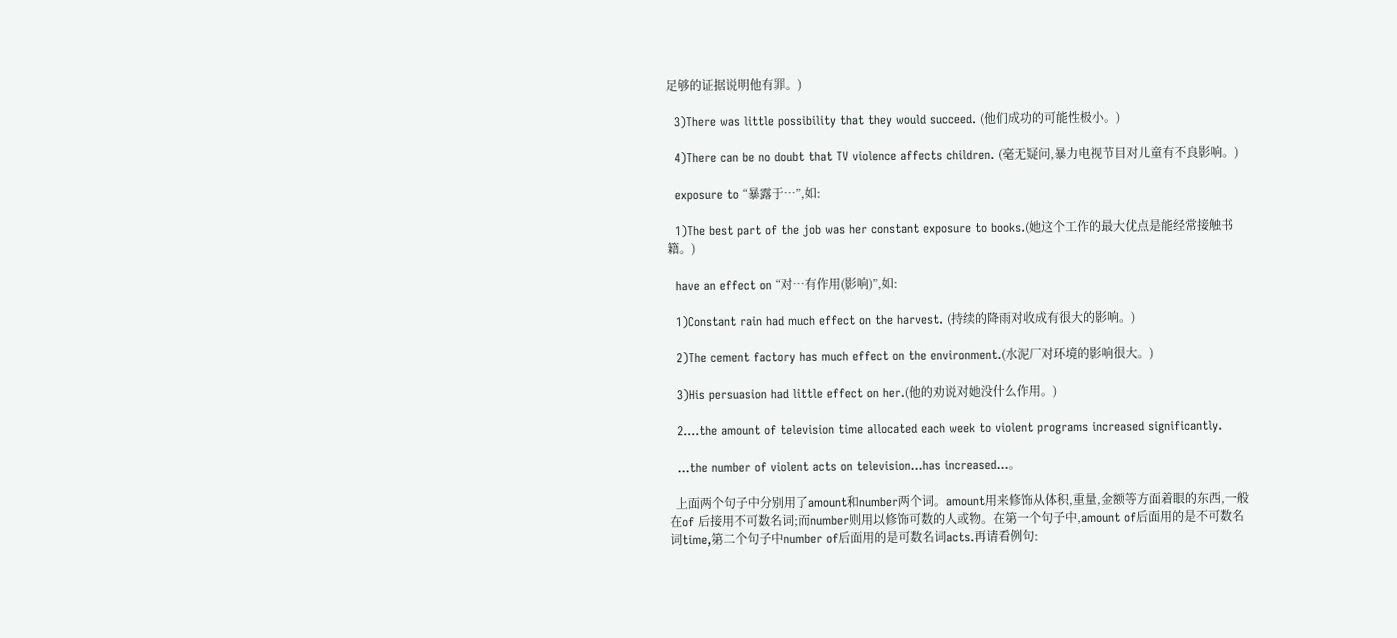足够的证据说明他有罪。)

  3)There was little possibility that they would succeed. (他们成功的可能性极小。)

  4)There can be no doubt that TV violence affects children. (毫无疑问,暴力电视节目对儿童有不良影响。)

  exposure to “暴露于…”,如:

  1)The best part of the job was her constant exposure to books.(她这个工作的最大优点是能经常接触书籍。)

  have an effect on “对…有作用(影响)”,如:

  1)Constant rain had much effect on the harvest. (持续的降雨对收成有很大的影响。)

  2)The cement factory has much effect on the environment.(水泥厂对环境的影响很大。)

  3)His persuasion had little effect on her.(他的劝说对她没什么作用。)

  2.…the amount of television time allocated each week to violent programs increased significantly.

  …the number of violent acts on television…has increased…。

  上面两个句子中分别用了amount和number两个词。amount用来修饰从体积,重量,金额等方面着眼的东西,一般在of 后接用不可数名词;而number则用以修饰可数的人或物。在第一个句子中,amount of后面用的是不可数名词time,第二个句子中number of后面用的是可数名词acts.再请看例句: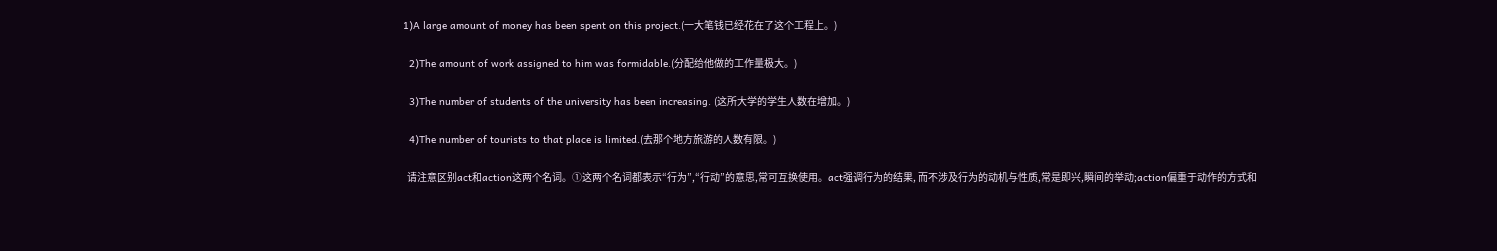1)A large amount of money has been spent on this project.(一大笔钱已经花在了这个工程上。)

  2)The amount of work assigned to him was formidable.(分配给他做的工作量极大。)

  3)The number of students of the university has been increasing. (这所大学的学生人数在增加。)

  4)The number of tourists to that place is limited.(去那个地方旅游的人数有限。)

  请注意区别act和action这两个名词。①这两个名词都表示“行为”,“行动”的意思,常可互换使用。act强调行为的结果, 而不涉及行为的动机与性质,常是即兴,瞬间的举动;action偏重于动作的方式和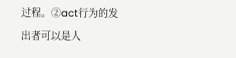过程。②act行为的发出者可以是人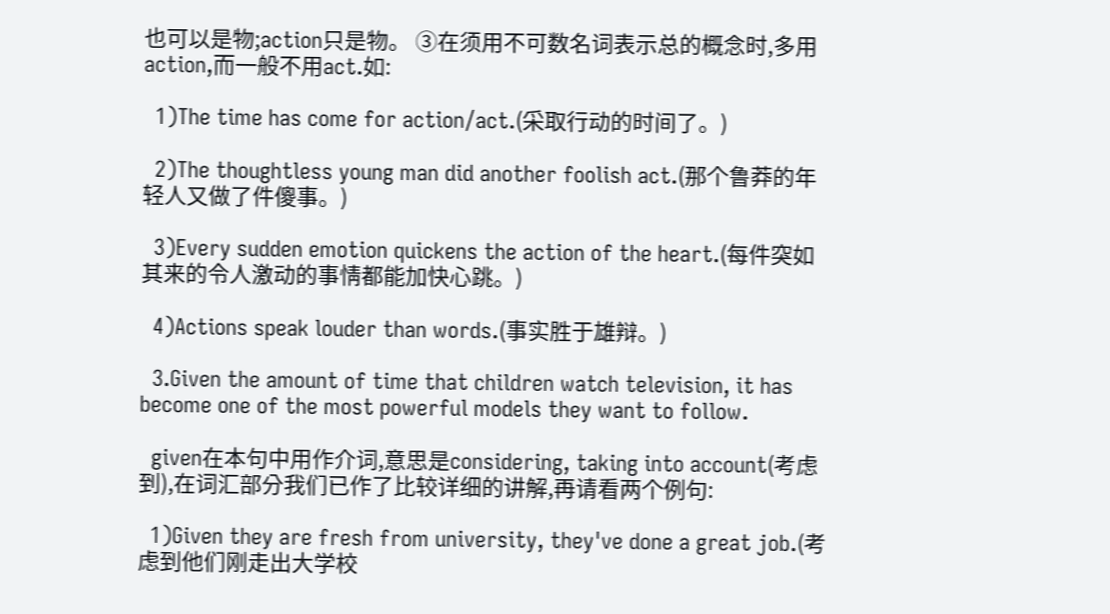也可以是物;action只是物。 ③在须用不可数名词表示总的概念时,多用action,而一般不用act.如:

  1)The time has come for action/act.(采取行动的时间了。)

  2)The thoughtless young man did another foolish act.(那个鲁莽的年轻人又做了件傻事。)

  3)Every sudden emotion quickens the action of the heart.(每件突如其来的令人激动的事情都能加快心跳。)

  4)Actions speak louder than words.(事实胜于雄辩。)

  3.Given the amount of time that children watch television, it has become one of the most powerful models they want to follow.

  given在本句中用作介词,意思是considering, taking into account(考虑到),在词汇部分我们已作了比较详细的讲解,再请看两个例句:

  1)Given they are fresh from university, they've done a great job.(考虑到他们刚走出大学校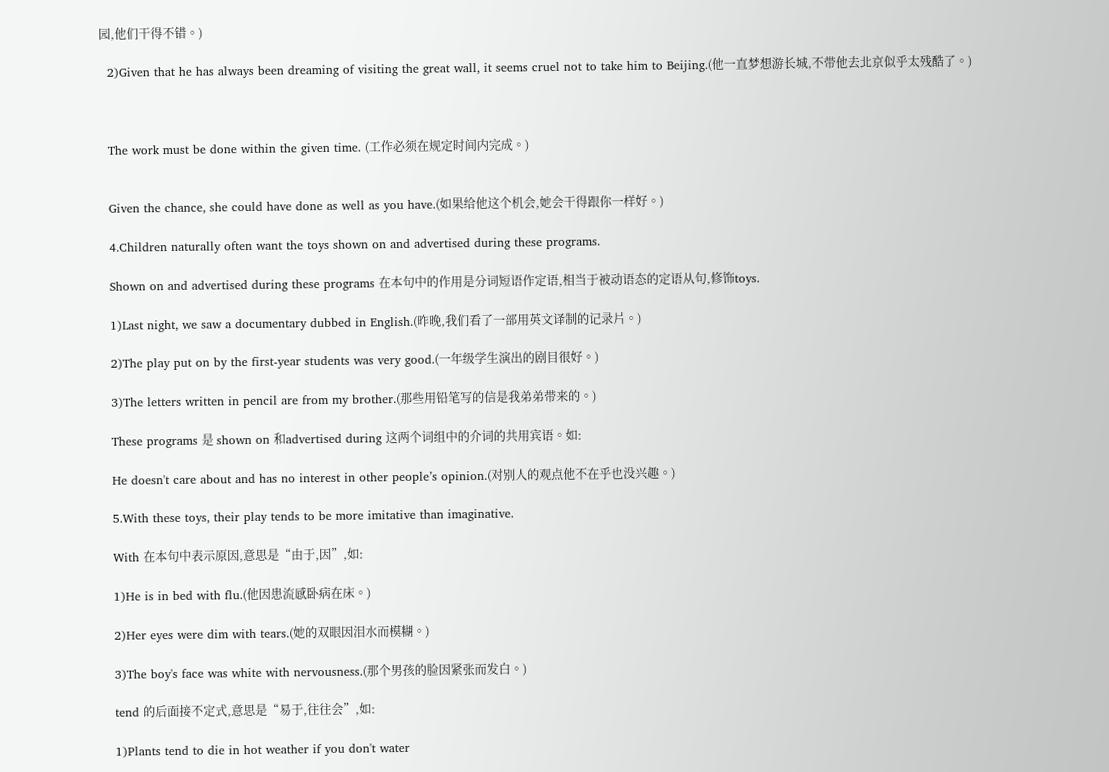园,他们干得不错。)

  2)Given that he has always been dreaming of visiting the great wall, it seems cruel not to take him to Beijing.(他一直梦想游长城,不带他去北京似乎太残酷了。)



  The work must be done within the given time. (工作必须在规定时间内完成。)


  Given the chance, she could have done as well as you have.(如果给他这个机会,她会干得跟你一样好。)

  4.Children naturally often want the toys shown on and advertised during these programs.

  Shown on and advertised during these programs 在本句中的作用是分词短语作定语,相当于被动语态的定语从句,修饰toys.

  1)Last night, we saw a documentary dubbed in English.(昨晚,我们看了一部用英文译制的记录片。)

  2)The play put on by the first-year students was very good.(一年级学生演出的剧目很好。)

  3)The letters written in pencil are from my brother.(那些用铅笔写的信是我弟弟带来的。)

  These programs 是 shown on 和advertised during 这两个词组中的介词的共用宾语。如:

  He doesn't care about and has no interest in other people’s opinion.(对别人的观点他不在乎也没兴趣。)

  5.With these toys, their play tends to be more imitative than imaginative.

  With 在本句中表示原因,意思是“由于,因”,如:

  1)He is in bed with flu.(他因患流感卧病在床。)

  2)Her eyes were dim with tears.(她的双眼因泪水而模糊。)

  3)The boy's face was white with nervousness.(那个男孩的脸因紧张而发白。)

  tend 的后面接不定式,意思是“易于,往往会”,如:

  1)Plants tend to die in hot weather if you don't water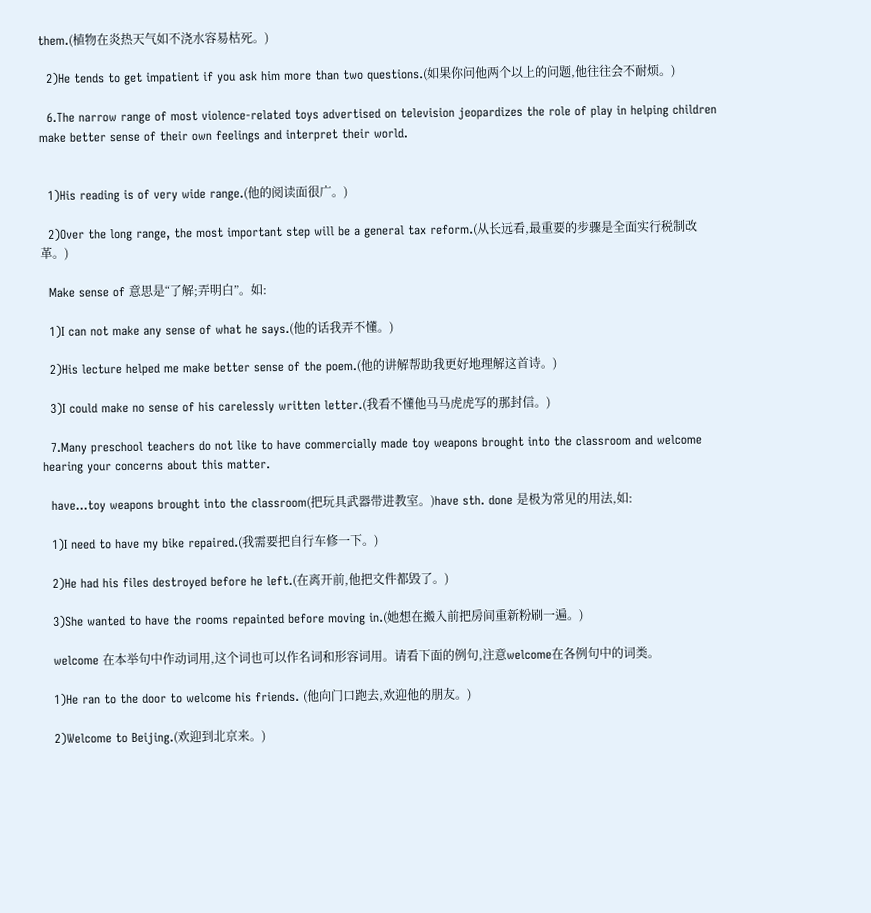them.(植物在炎热天气如不浇水容易枯死。)

  2)He tends to get impatient if you ask him more than two questions.(如果你问他两个以上的问题,他往往会不耐烦。)

  6.The narrow range of most violence-related toys advertised on television jeopardizes the role of play in helping children make better sense of their own feelings and interpret their world.


  1)His reading is of very wide range.(他的阅读面很广。)

  2)Over the long range, the most important step will be a general tax reform.(从长远看,最重要的步骤是全面实行税制改革。)

  Make sense of 意思是“了解;弄明白”。如:

  1)I can not make any sense of what he says.(他的话我弄不懂。)

  2)His lecture helped me make better sense of the poem.(他的讲解帮助我更好地理解这首诗。)

  3)I could make no sense of his carelessly written letter.(我看不懂他马马虎虎写的那封信。)

  7.Many preschool teachers do not like to have commercially made toy weapons brought into the classroom and welcome hearing your concerns about this matter.

  have…toy weapons brought into the classroom(把玩具武器带进教室。)have sth. done 是极为常见的用法,如:

  1)I need to have my bike repaired.(我需要把自行车修一下。)

  2)He had his files destroyed before he left.(在离开前,他把文件都毁了。)

  3)She wanted to have the rooms repainted before moving in.(她想在搬入前把房间重新粉刷一遍。)

  welcome 在本举句中作动词用,这个词也可以作名词和形容词用。请看下面的例句,注意welcome在各例句中的词类。

  1)He ran to the door to welcome his friends. (他向门口跑去,欢迎他的朋友。)

  2)Welcome to Beijing.(欢迎到北京来。)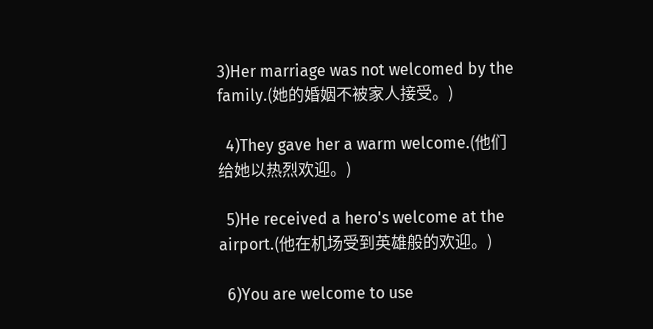3)Her marriage was not welcomed by the family.(她的婚姻不被家人接受。)

  4)They gave her a warm welcome.(他们给她以热烈欢迎。)

  5)He received a hero's welcome at the airport.(他在机场受到英雄般的欢迎。)

  6)You are welcome to use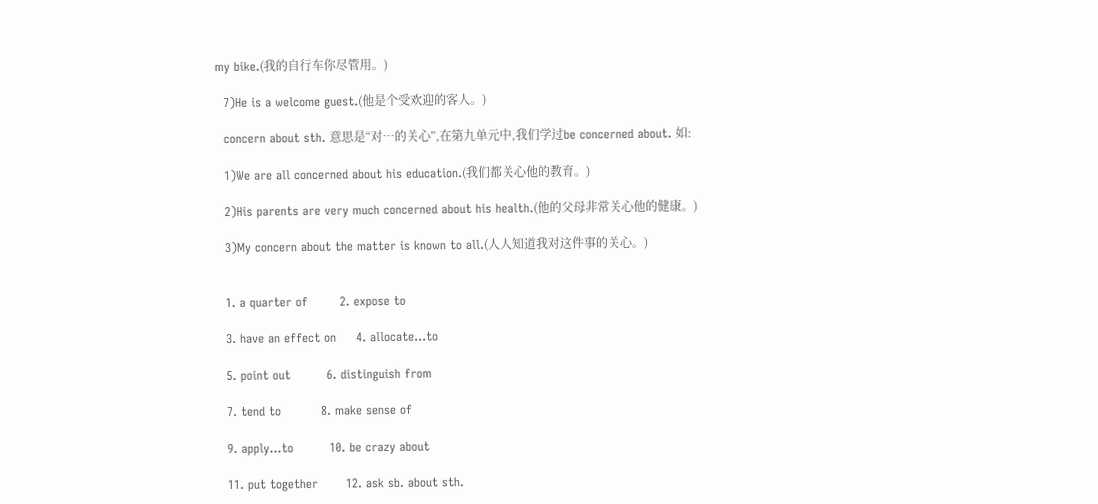my bike.(我的自行车你尽管用。)

  7)He is a welcome guest.(他是个受欢迎的客人。)

  concern about sth. 意思是“对…的关心”,在第九单元中,我们学过be concerned about. 如:

  1)We are all concerned about his education.(我们都关心他的教育。)

  2)His parents are very much concerned about his health.(他的父母非常关心他的健康。)

  3)My concern about the matter is known to all.(人人知道我对这件事的关心。)


  1. a quarter of        2. expose to

  3. have an effect on     4. allocate…to

  5. point out         6. distinguish from

  7. tend to          8. make sense of

  9. apply…to         10. be crazy about

  11. put together       12. ask sb. about sth.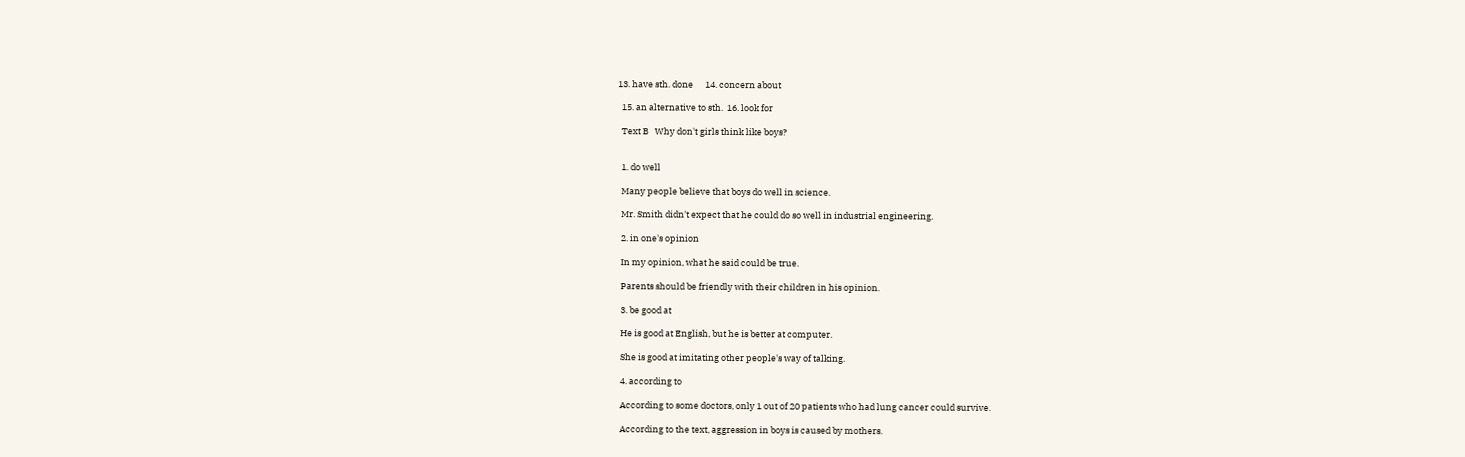13. have sth. done      14. concern about

  15. an alternative to sth.  16. look for

  Text B   Why don't girls think like boys?


  1. do well

  Many people believe that boys do well in science.

  Mr. Smith didn't expect that he could do so well in industrial engineering.

  2. in one's opinion

  In my opinion, what he said could be true.

  Parents should be friendly with their children in his opinion.

  3. be good at

  He is good at English, but he is better at computer.

  She is good at imitating other people's way of talking.

  4. according to

  According to some doctors, only 1 out of 20 patients who had lung cancer could survive.

  According to the text, aggression in boys is caused by mothers.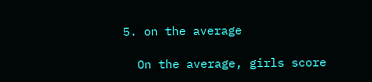5. on the average

  On the average, girls score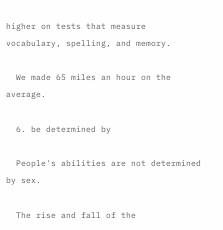higher on tests that measure vocabulary, spelling, and memory.

  We made 65 miles an hour on the average.

  6. be determined by

  People's abilities are not determined by sex.

  The rise and fall of the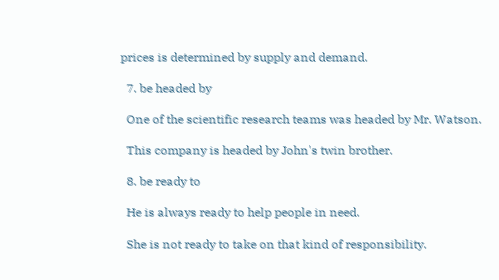prices is determined by supply and demand.

  7. be headed by

  One of the scientific research teams was headed by Mr. Watson.

  This company is headed by John's twin brother.

  8. be ready to

  He is always ready to help people in need.

  She is not ready to take on that kind of responsibility.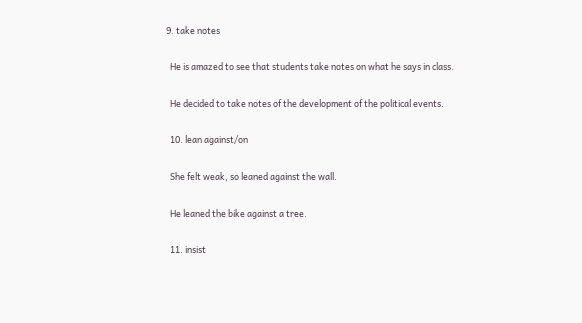9. take notes

  He is amazed to see that students take notes on what he says in class.

  He decided to take notes of the development of the political events.

  10. lean against/on

  She felt weak, so leaned against the wall.

  He leaned the bike against a tree.

  11. insist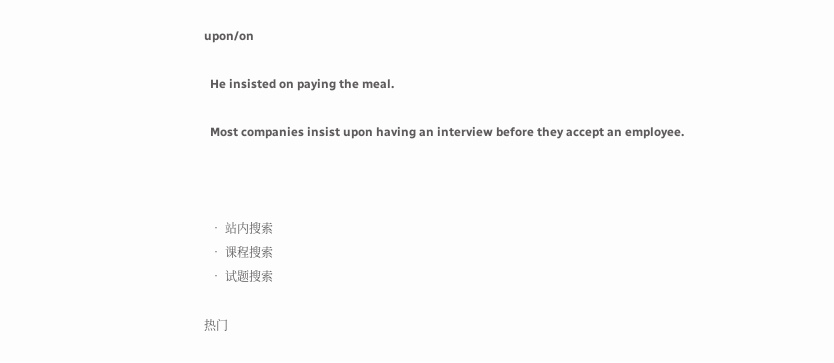upon/on

  He insisted on paying the meal.

  Most companies insist upon having an interview before they accept an employee.



  • 站内搜索
  • 课程搜索
  • 试题搜索

热门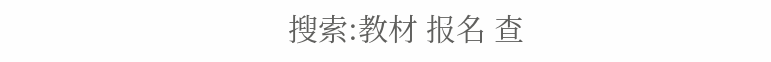搜索:教材 报名 查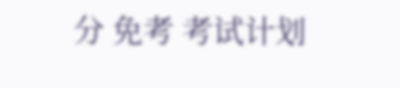分 免考 考试计划